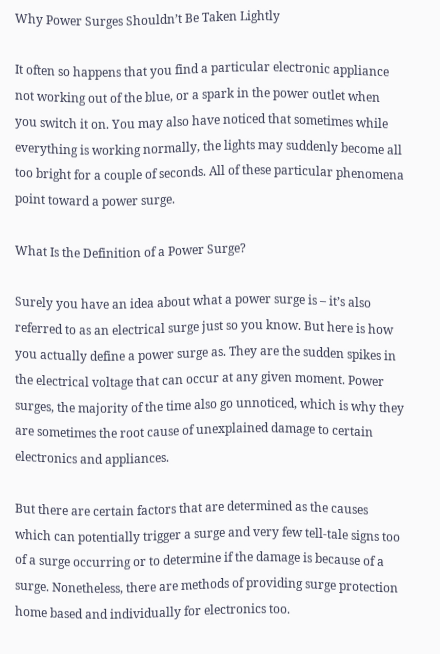Why Power Surges Shouldn’t Be Taken Lightly

It often so happens that you find a particular electronic appliance not working out of the blue, or a spark in the power outlet when you switch it on. You may also have noticed that sometimes while everything is working normally, the lights may suddenly become all too bright for a couple of seconds. All of these particular phenomena point toward a power surge.

What Is the Definition of a Power Surge?

Surely you have an idea about what a power surge is – it’s also referred to as an electrical surge just so you know. But here is how you actually define a power surge as. They are the sudden spikes in the electrical voltage that can occur at any given moment. Power surges, the majority of the time also go unnoticed, which is why they are sometimes the root cause of unexplained damage to certain electronics and appliances.

But there are certain factors that are determined as the causes which can potentially trigger a surge and very few tell-tale signs too of a surge occurring or to determine if the damage is because of a surge. Nonetheless, there are methods of providing surge protection home based and individually for electronics too.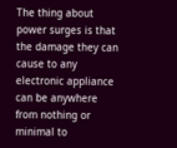The thing about power surges is that the damage they can cause to any electronic appliance can be anywhere from nothing or minimal to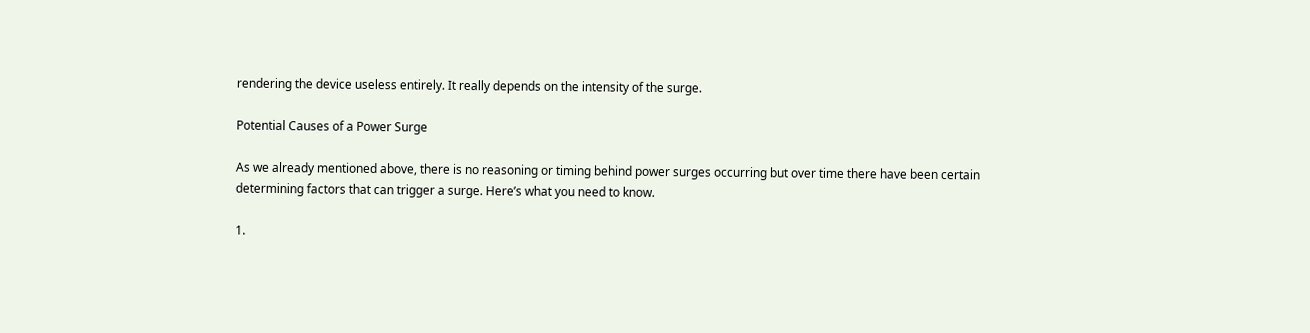rendering the device useless entirely. It really depends on the intensity of the surge.

Potential Causes of a Power Surge

As we already mentioned above, there is no reasoning or timing behind power surges occurring but over time there have been certain determining factors that can trigger a surge. Here’s what you need to know.

1.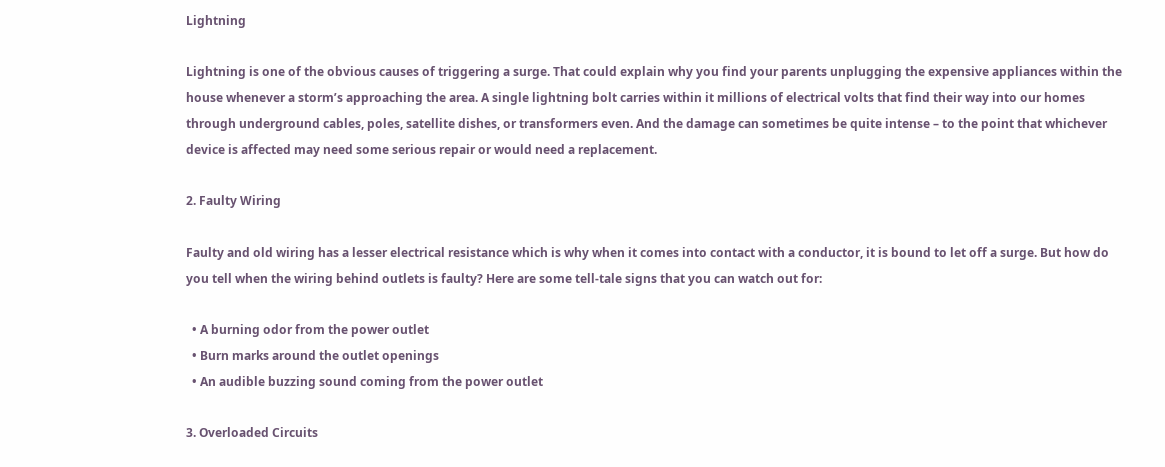Lightning

Lightning is one of the obvious causes of triggering a surge. That could explain why you find your parents unplugging the expensive appliances within the house whenever a storm’s approaching the area. A single lightning bolt carries within it millions of electrical volts that find their way into our homes through underground cables, poles, satellite dishes, or transformers even. And the damage can sometimes be quite intense – to the point that whichever device is affected may need some serious repair or would need a replacement.

2. Faulty Wiring

Faulty and old wiring has a lesser electrical resistance which is why when it comes into contact with a conductor, it is bound to let off a surge. But how do you tell when the wiring behind outlets is faulty? Here are some tell-tale signs that you can watch out for:

  • A burning odor from the power outlet
  • Burn marks around the outlet openings
  • An audible buzzing sound coming from the power outlet

3. Overloaded Circuits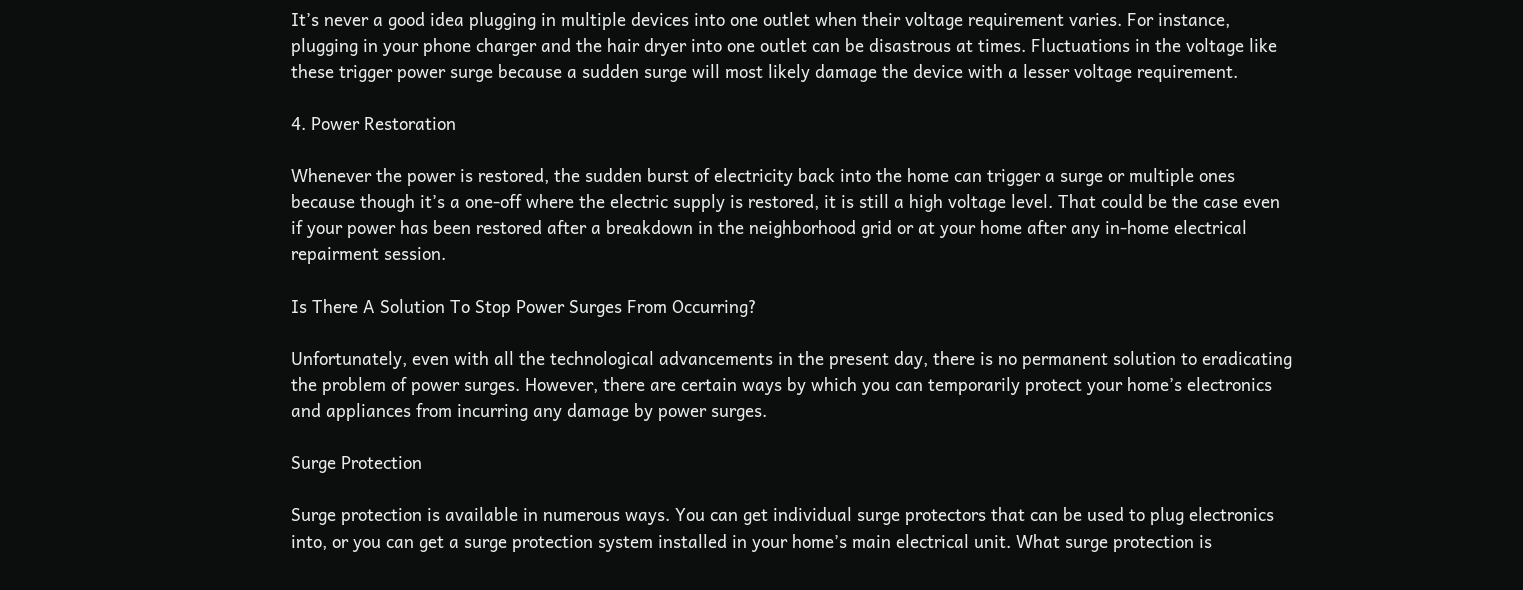It’s never a good idea plugging in multiple devices into one outlet when their voltage requirement varies. For instance, plugging in your phone charger and the hair dryer into one outlet can be disastrous at times. Fluctuations in the voltage like these trigger power surge because a sudden surge will most likely damage the device with a lesser voltage requirement.

4. Power Restoration

Whenever the power is restored, the sudden burst of electricity back into the home can trigger a surge or multiple ones because though it’s a one-off where the electric supply is restored, it is still a high voltage level. That could be the case even if your power has been restored after a breakdown in the neighborhood grid or at your home after any in-home electrical repairment session.

Is There A Solution To Stop Power Surges From Occurring?

Unfortunately, even with all the technological advancements in the present day, there is no permanent solution to eradicating the problem of power surges. However, there are certain ways by which you can temporarily protect your home’s electronics and appliances from incurring any damage by power surges.

Surge Protection

Surge protection is available in numerous ways. You can get individual surge protectors that can be used to plug electronics into, or you can get a surge protection system installed in your home’s main electrical unit. What surge protection is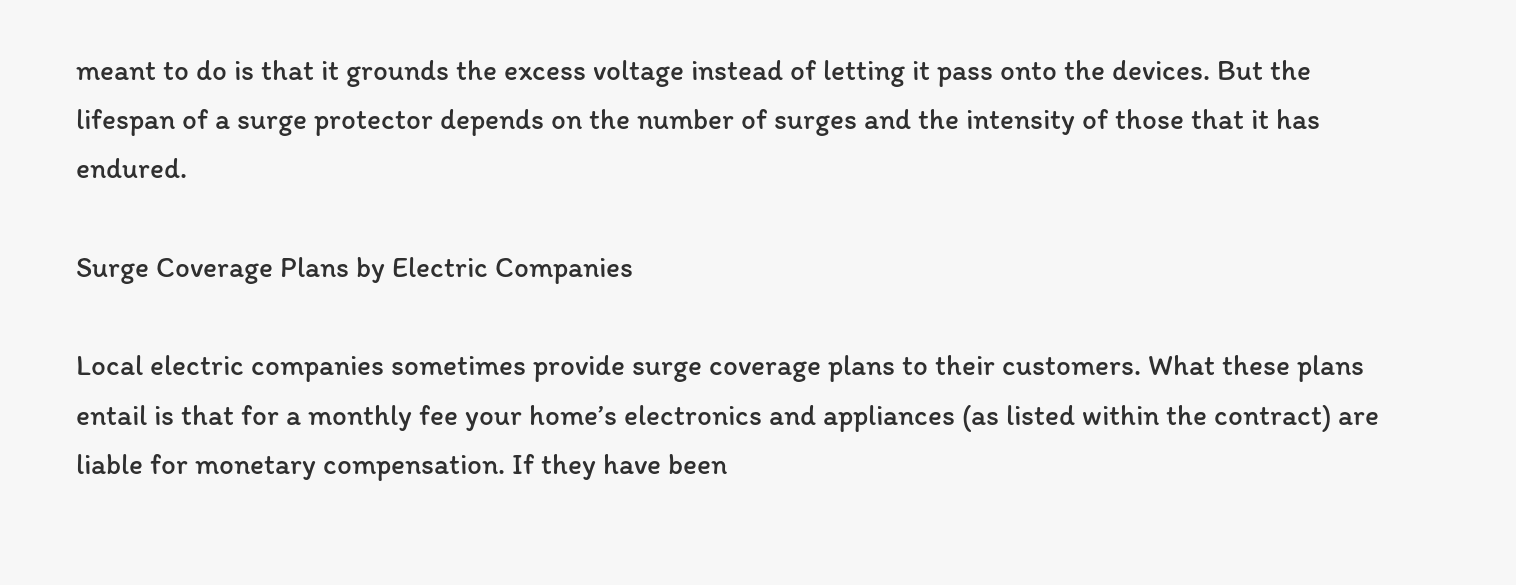meant to do is that it grounds the excess voltage instead of letting it pass onto the devices. But the lifespan of a surge protector depends on the number of surges and the intensity of those that it has endured.

Surge Coverage Plans by Electric Companies

Local electric companies sometimes provide surge coverage plans to their customers. What these plans entail is that for a monthly fee your home’s electronics and appliances (as listed within the contract) are liable for monetary compensation. If they have been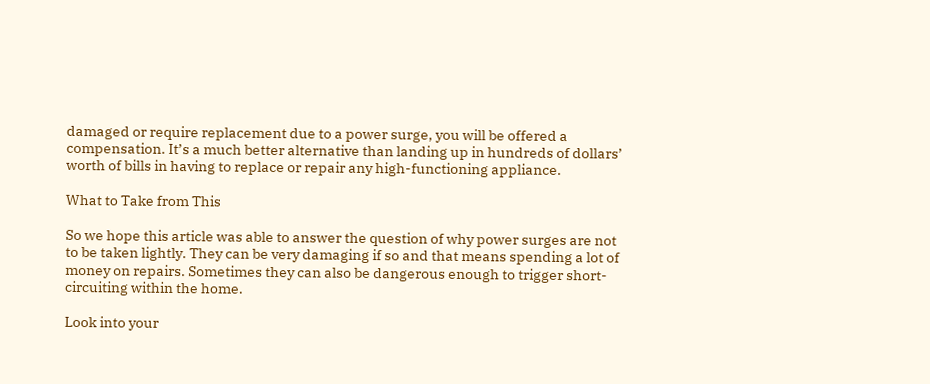damaged or require replacement due to a power surge, you will be offered a compensation. It’s a much better alternative than landing up in hundreds of dollars’ worth of bills in having to replace or repair any high-functioning appliance.

What to Take from This

So we hope this article was able to answer the question of why power surges are not to be taken lightly. They can be very damaging if so and that means spending a lot of money on repairs. Sometimes they can also be dangerous enough to trigger short-circuiting within the home.

Look into your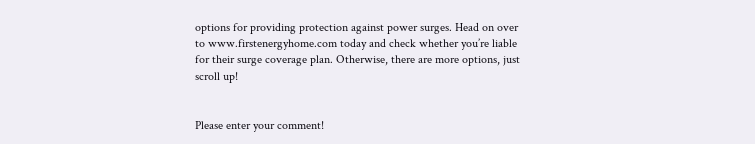options for providing protection against power surges. Head on over to www.firstenergyhome.com today and check whether you’re liable for their surge coverage plan. Otherwise, there are more options, just scroll up!


Please enter your comment!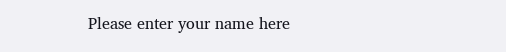Please enter your name here